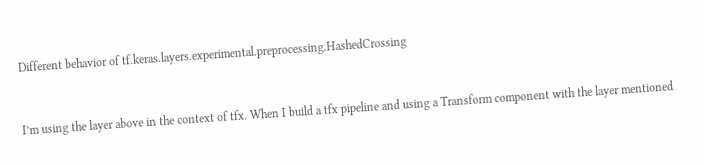Different behavior of tf.keras.layers.experimental.preprocessing.HashedCrossing


I’m using the layer above in the context of tfx. When I build a tfx pipeline and using a Transform component with the layer mentioned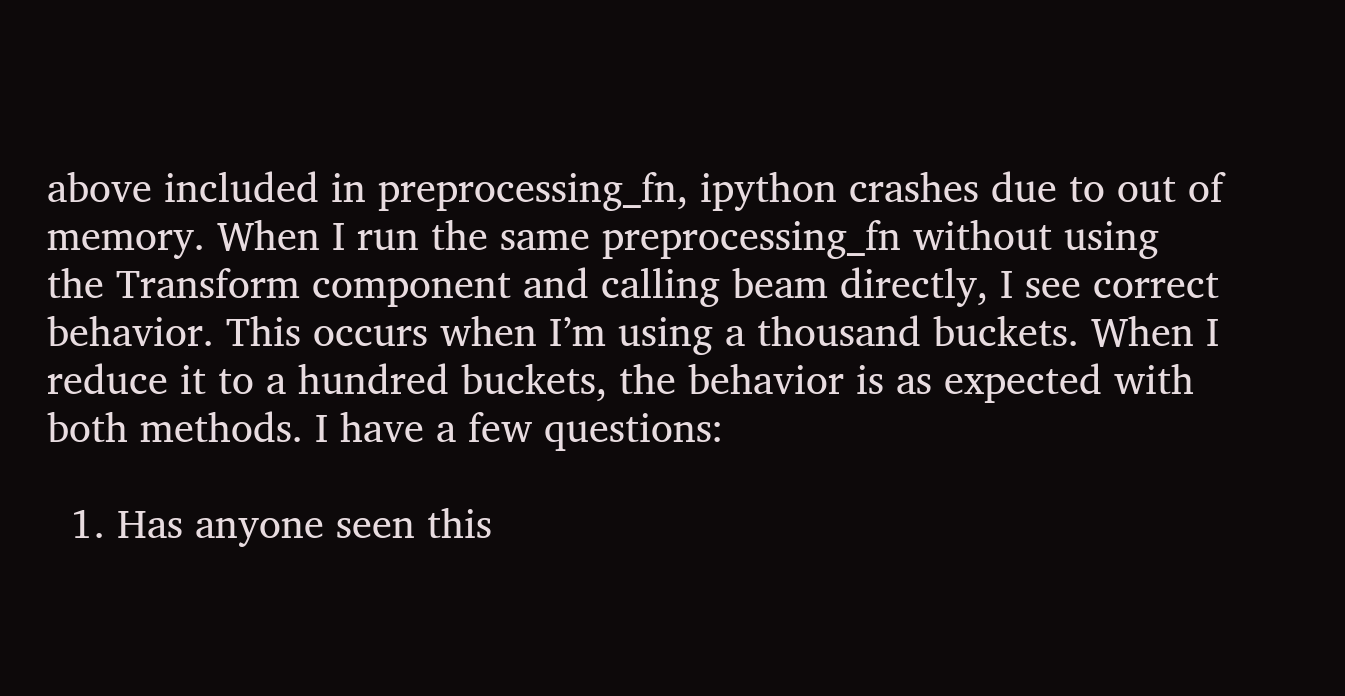above included in preprocessing_fn, ipython crashes due to out of memory. When I run the same preprocessing_fn without using the Transform component and calling beam directly, I see correct behavior. This occurs when I’m using a thousand buckets. When I reduce it to a hundred buckets, the behavior is as expected with both methods. I have a few questions:

  1. Has anyone seen this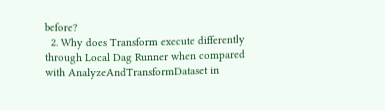before?
  2. Why does Transform execute differently through Local Dag Runner when compared with AnalyzeAndTransformDataset in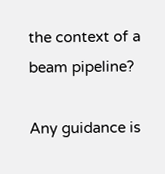the context of a beam pipeline?

Any guidance is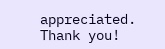appreciated. Thank you!